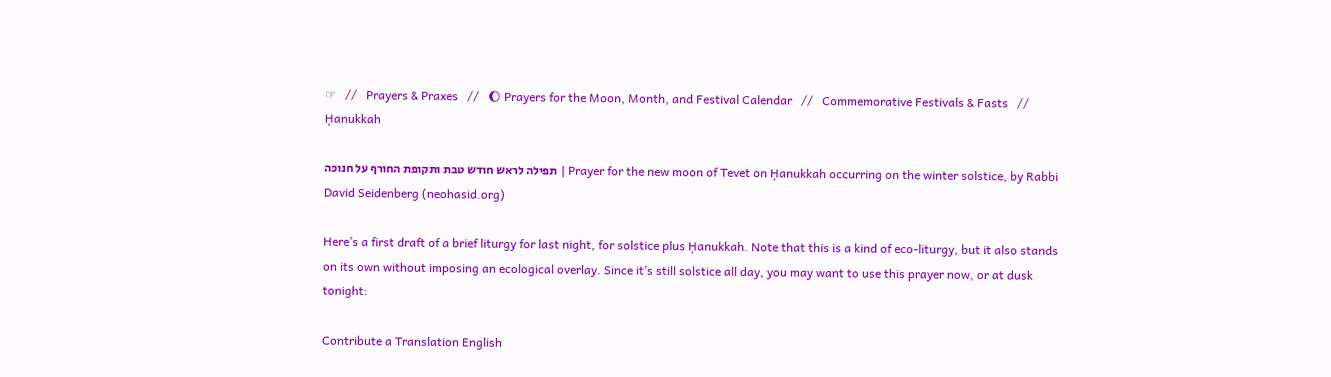☞   //   Prayers & Praxes   //   🌔 Prayers for the Moon, Month, and Festival Calendar   //   Commemorative Festivals & Fasts   //   Ḥanukkah

תפילה לראש חודש טבת ותקופת החורף על חנוכּה | Prayer for the new moon of Tevet on Ḥanukkah occurring on the winter solstice, by Rabbi David Seidenberg (neohasid.org)

Here’s a first draft of a brief liturgy for last night, for solstice plus Ḥanukkah. Note that this is a kind of eco-liturgy, but it also stands on its own without imposing an ecological overlay. Since it’s still solstice all day, you may want to use this prayer now, or at dusk tonight:

Contribute a Translation English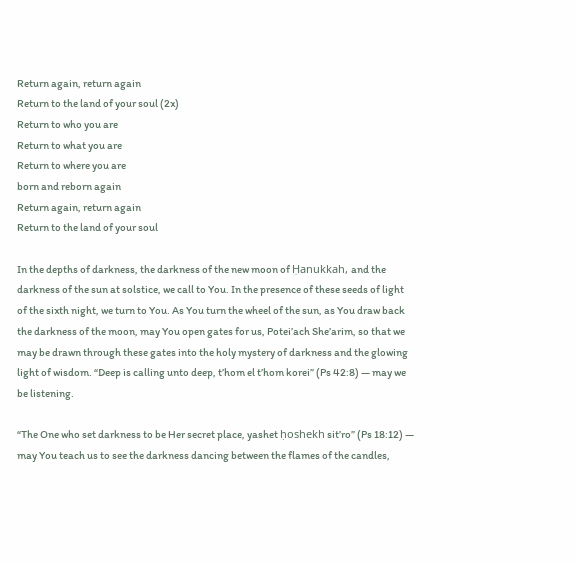Return again, return again
Return to the land of your soul (2x)
Return to who you are
Return to what you are
Return to where you are
born and reborn again
Return again, return again
Return to the land of your soul

In the depths of darkness, the darkness of the new moon of Ḥanukkah, and the darkness of the sun at solstice, we call to You. In the presence of these seeds of light of the sixth night, we turn to You. As You turn the wheel of the sun, as You draw back the darkness of the moon, may You open gates for us, Potei’ach She’arim, so that we may be drawn through these gates into the holy mystery of darkness and the glowing light of wisdom. “Deep is calling unto deep, t’hom el t’hom korei” (Ps 42:8) — may we be listening.

“The One who set darkness to be Her secret place, yashet ḥoshekh sit’ro” (Ps 18:12) —
may You teach us to see the darkness dancing between the flames of the candles,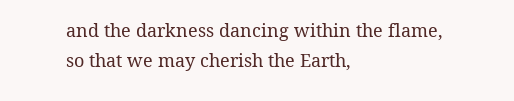and the darkness dancing within the flame,
so that we may cherish the Earth,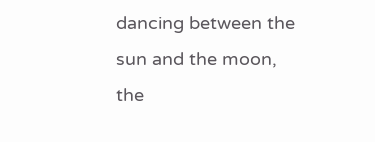dancing between the sun and the moon,
the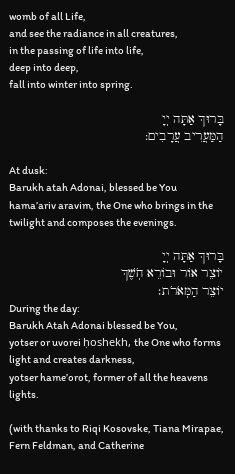womb of all Life,
and see the radiance in all creatures,
in the passing of life into life,
deep into deep,
fall into winter into spring.

בָּרוּךְ אַתָּה יְיָ
הַמַּעֲרִיב עֲרָבִים:

At dusk:
Barukh atah Adonai, blessed be You
hama’ariv aravim, the One who brings in the twilight and composes the evenings.

בָּרוּךְ אַתָּה יְיָ
יוֹצֵר אוֹר וּבוֹרֵא חֹֽשֶׁךְ
יוֹצֵר הַמְּאֹרֹת׃
During the day:
Barukh Atah Adonai blessed be You,
yotser or uvorei ḥoshekh, the One who forms light and creates darkness,
yotser hame’orot, former of all the heavens lights.

(with thanks to Riqi Kosovske, Tiana Mirapae, Fern Feldman, and Catherine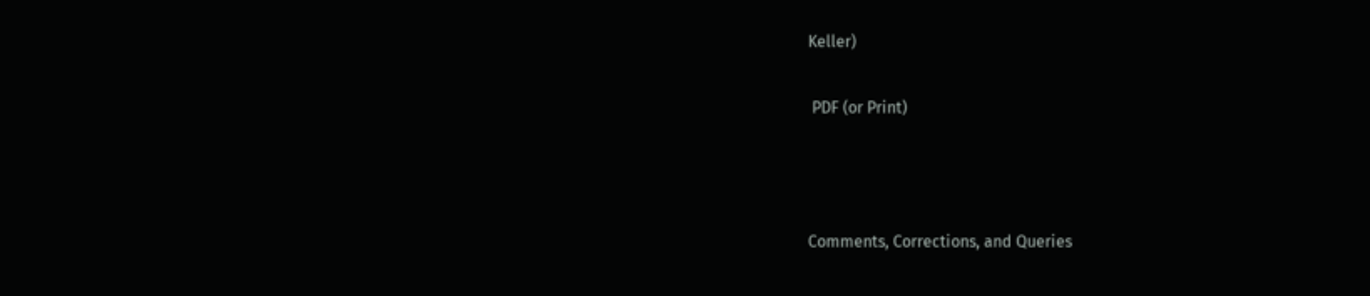Keller)

 PDF (or Print)



Comments, Corrections, and Queries